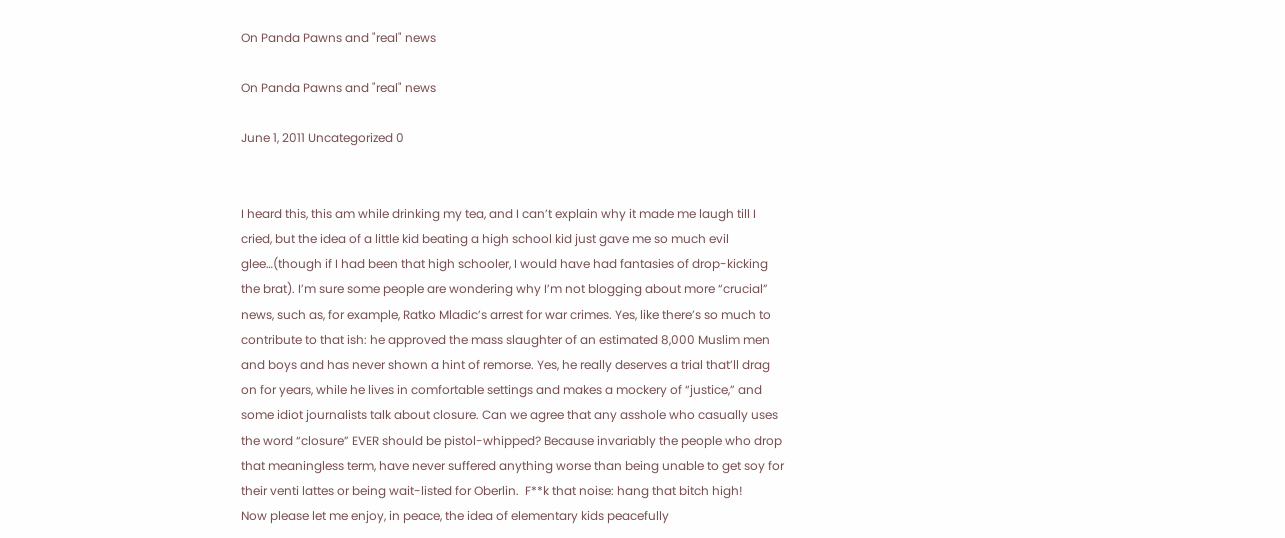On Panda Pawns and "real" news

On Panda Pawns and "real" news

June 1, 2011 Uncategorized 0


I heard this, this am while drinking my tea, and I can’t explain why it made me laugh till I cried, but the idea of a little kid beating a high school kid just gave me so much evil glee…(though if I had been that high schooler, I would have had fantasies of drop-kicking the brat). I’m sure some people are wondering why I’m not blogging about more “crucial” news, such as, for example, Ratko Mladic’s arrest for war crimes. Yes, like there’s so much to contribute to that ish: he approved the mass slaughter of an estimated 8,000 Muslim men and boys and has never shown a hint of remorse. Yes, he really deserves a trial that’ll drag on for years, while he lives in comfortable settings and makes a mockery of “justice,” and some idiot journalists talk about closure. Can we agree that any asshole who casually uses the word “closure” EVER should be pistol-whipped? Because invariably the people who drop that meaningless term, have never suffered anything worse than being unable to get soy for their venti lattes or being wait-listed for Oberlin.  F**k that noise: hang that bitch high!
Now please let me enjoy, in peace, the idea of elementary kids peacefully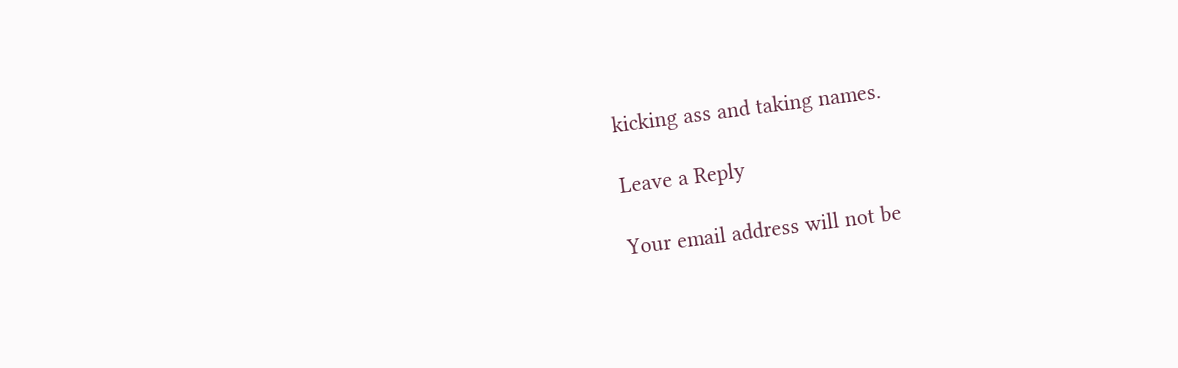kicking ass and taking names.

Leave a Reply

Your email address will not be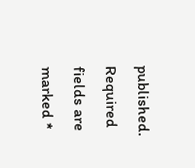published. Required fields are marked *